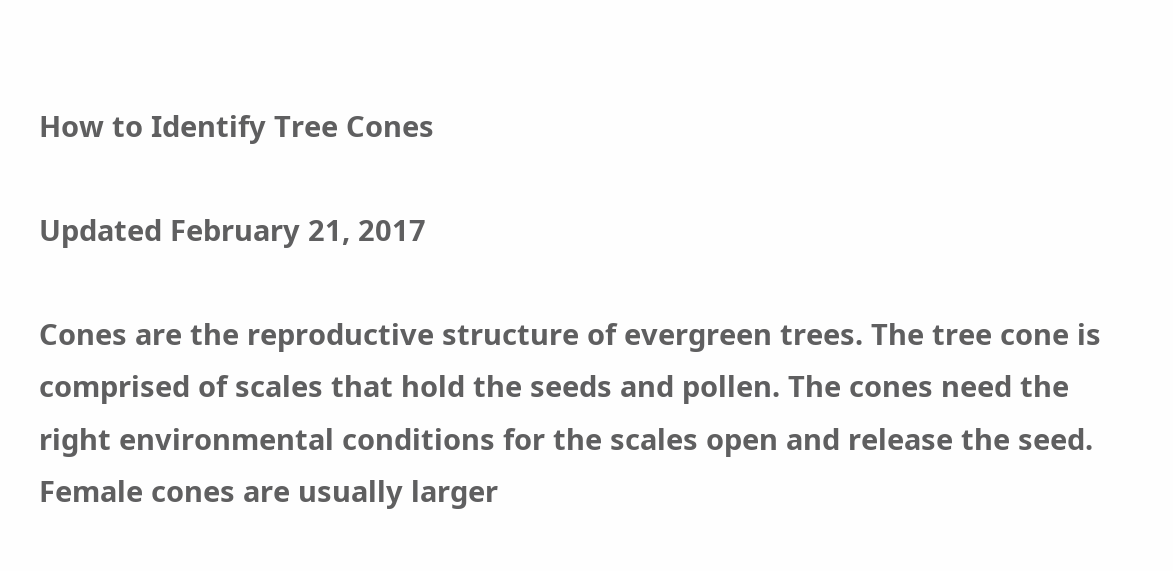How to Identify Tree Cones

Updated February 21, 2017

Cones are the reproductive structure of evergreen trees. The tree cone is comprised of scales that hold the seeds and pollen. The cones need the right environmental conditions for the scales open and release the seed. Female cones are usually larger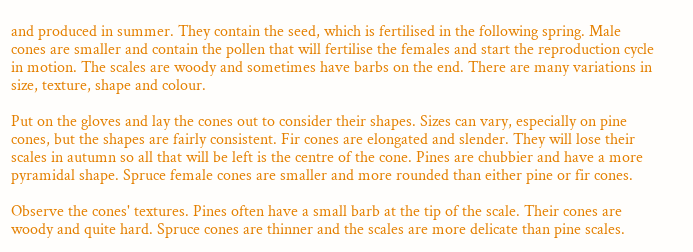and produced in summer. They contain the seed, which is fertilised in the following spring. Male cones are smaller and contain the pollen that will fertilise the females and start the reproduction cycle in motion. The scales are woody and sometimes have barbs on the end. There are many variations in size, texture, shape and colour.

Put on the gloves and lay the cones out to consider their shapes. Sizes can vary, especially on pine cones, but the shapes are fairly consistent. Fir cones are elongated and slender. They will lose their scales in autumn so all that will be left is the centre of the cone. Pines are chubbier and have a more pyramidal shape. Spruce female cones are smaller and more rounded than either pine or fir cones.

Observe the cones' textures. Pines often have a small barb at the tip of the scale. Their cones are woody and quite hard. Spruce cones are thinner and the scales are more delicate than pine scales.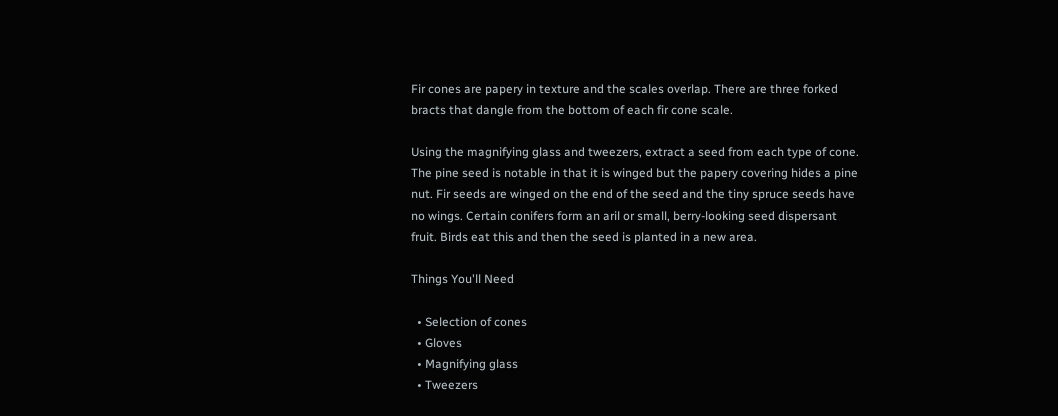Fir cones are papery in texture and the scales overlap. There are three forked bracts that dangle from the bottom of each fir cone scale.

Using the magnifying glass and tweezers, extract a seed from each type of cone. The pine seed is notable in that it is winged but the papery covering hides a pine nut. Fir seeds are winged on the end of the seed and the tiny spruce seeds have no wings. Certain conifers form an aril or small, berry-looking seed dispersant fruit. Birds eat this and then the seed is planted in a new area.

Things You'll Need

  • Selection of cones
  • Gloves
  • Magnifying glass
  • Tweezers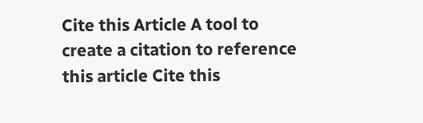Cite this Article A tool to create a citation to reference this article Cite this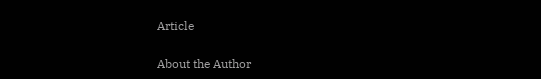Article

About the Author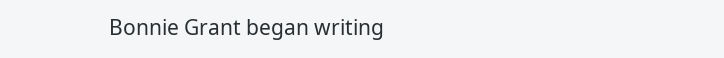Bonnie Grant began writing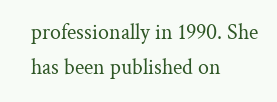professionally in 1990. She has been published on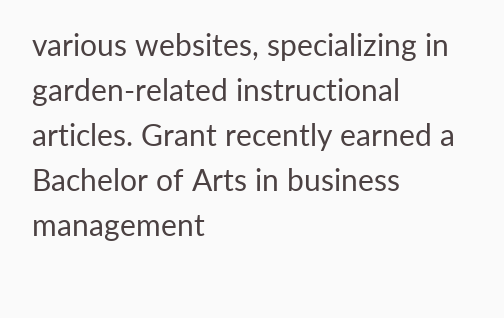various websites, specializing in garden-related instructional articles. Grant recently earned a Bachelor of Arts in business management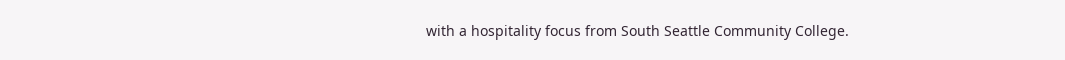with a hospitality focus from South Seattle Community College.